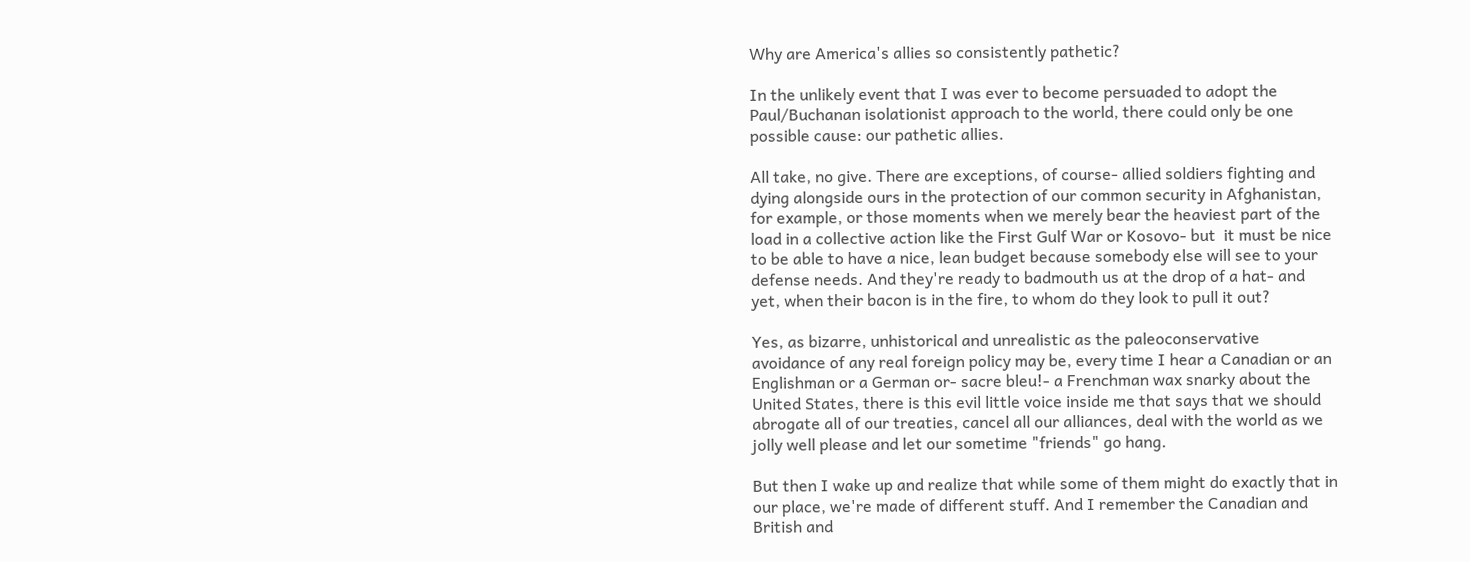Why are America's allies so consistently pathetic?

In the unlikely event that I was ever to become persuaded to adopt the Paul/Buchanan isolationist approach to the world, there could only be one possible cause: our pathetic allies.

All take, no give. There are exceptions, of course- allied soldiers fighting and dying alongside ours in the protection of our common security in Afghanistan, for example, or those moments when we merely bear the heaviest part of the load in a collective action like the First Gulf War or Kosovo- but  it must be nice to be able to have a nice, lean budget because somebody else will see to your defense needs. And they're ready to badmouth us at the drop of a hat- and yet, when their bacon is in the fire, to whom do they look to pull it out?

Yes, as bizarre, unhistorical and unrealistic as the paleoconservative avoidance of any real foreign policy may be, every time I hear a Canadian or an Englishman or a German or- sacre bleu!- a Frenchman wax snarky about the United States, there is this evil little voice inside me that says that we should abrogate all of our treaties, cancel all our alliances, deal with the world as we jolly well please and let our sometime "friends" go hang.

But then I wake up and realize that while some of them might do exactly that in our place, we're made of different stuff. And I remember the Canadian and British and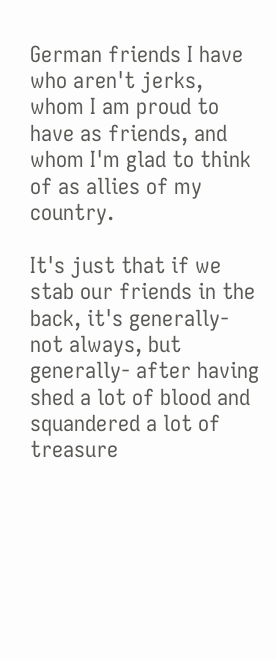German friends I have who aren't jerks, whom I am proud to have as friends, and whom I'm glad to think of as allies of my country.

It's just that if we stab our friends in the back, it's generally- not always, but generally- after having shed a lot of blood and squandered a lot of treasure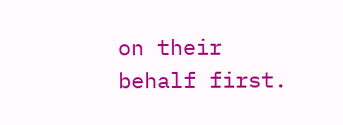on their behalf first.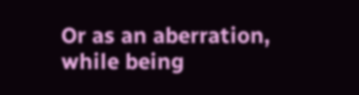Or as an aberration, while being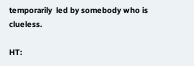temporarily  led by somebody who is clueless.

HT: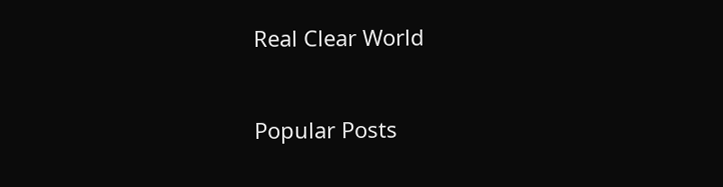Real Clear World


Popular Posts